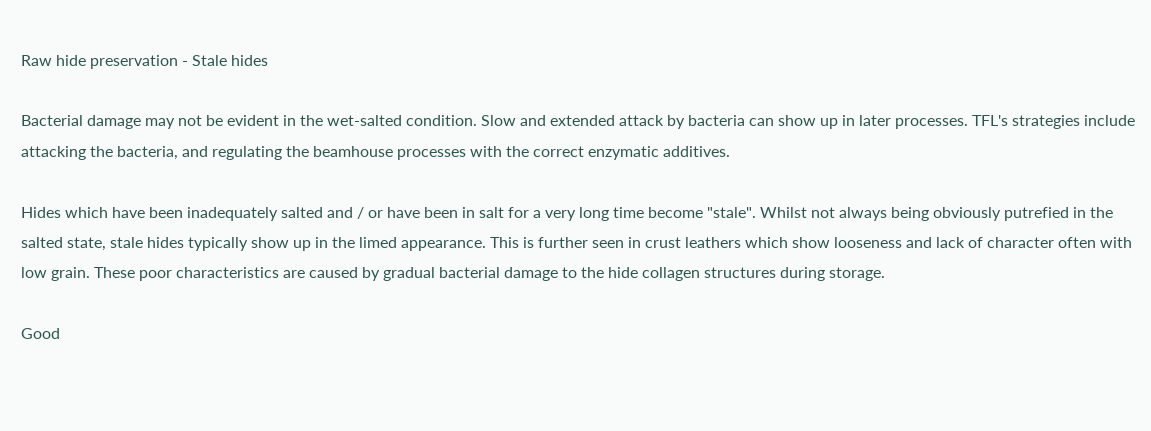Raw hide preservation - Stale hides

Bacterial damage may not be evident in the wet-salted condition. Slow and extended attack by bacteria can show up in later processes. TFL's strategies include attacking the bacteria, and regulating the beamhouse processes with the correct enzymatic additives.

Hides which have been inadequately salted and / or have been in salt for a very long time become "stale". Whilst not always being obviously putrefied in the salted state, stale hides typically show up in the limed appearance. This is further seen in crust leathers which show looseness and lack of character often with low grain. These poor characteristics are caused by gradual bacterial damage to the hide collagen structures during storage.

Good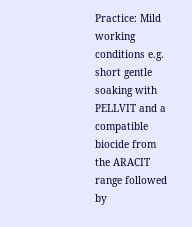Practice: Mild working conditions e.g. short gentle soaking with PELLVIT and a compatible biocide from the ARACIT range followed by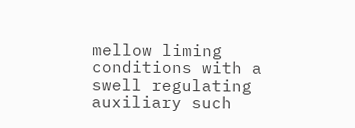mellow liming conditions with a swell regulating auxiliary such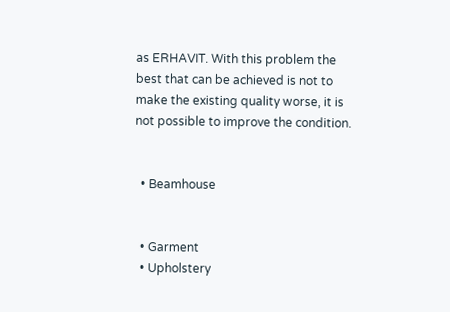as ERHAVIT. With this problem the best that can be achieved is not to make the existing quality worse, it is not possible to improve the condition.


  • Beamhouse


  • Garment
  • Upholstery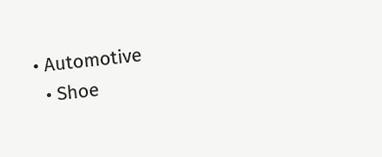• Automotive
  • Shoe